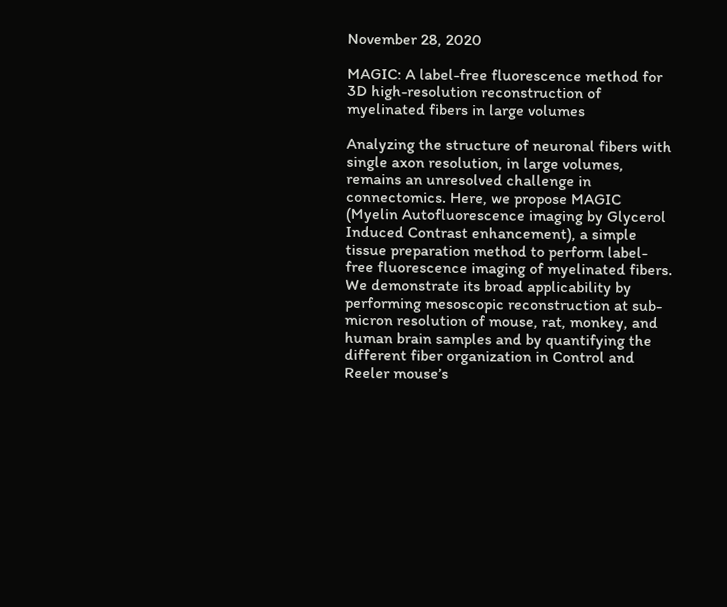November 28, 2020

MAGIC: A label-free fluorescence method for 3D high-resolution reconstruction of myelinated fibers in large volumes

Analyzing the structure of neuronal fibers with single axon resolution, in large volumes, remains an unresolved challenge in connectomics. Here, we propose MAGIC (Myelin Autofluorescence imaging by Glycerol Induced Contrast enhancement), a simple tissue preparation method to perform label-free fluorescence imaging of myelinated fibers. We demonstrate its broad applicability by performing mesoscopic reconstruction at sub-micron resolution of mouse, rat, monkey, and human brain samples and by quantifying the different fiber organization in Control and Reeler mouse’s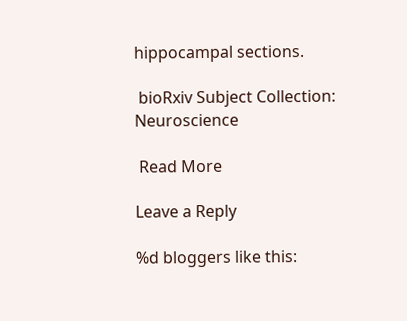hippocampal sections.

 bioRxiv Subject Collection: Neuroscience

 Read More

Leave a Reply

%d bloggers like this: